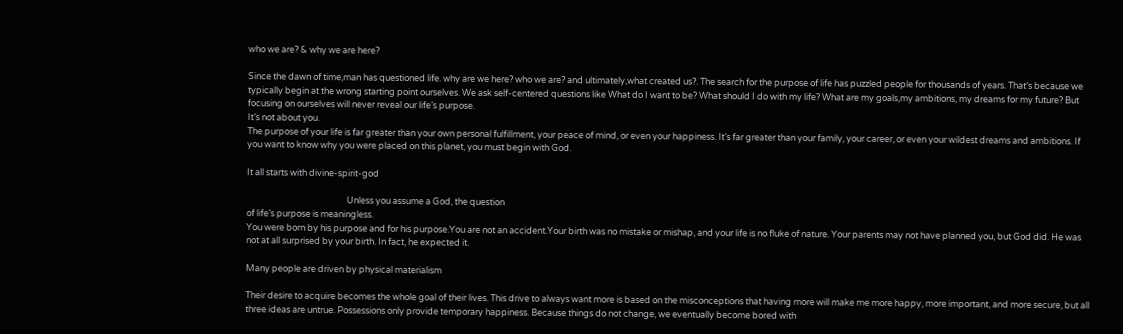who we are? & why we are here?

Since the dawn of time,man has questioned life. why are we here? who we are? and ultimately,what created us?. The search for the purpose of life has puzzled people for thousands of years. That’s because we typically begin at the wrong starting point ourselves. We ask self-centered questions like What do I want to be? What should I do with my life? What are my goals,my ambitions, my dreams for my future? But focusing on ourselves will never reveal our life’s purpose.
It’s not about you.
The purpose of your life is far greater than your own personal fulfillment, your peace of mind, or even your happiness. It’s far greater than your family, your career, or even your wildest dreams and ambitions. If you want to know why you were placed on this planet, you must begin with God.

It all starts with divine-spirit-god

                                                  Unless you assume a God, the question
of life’s purpose is meaningless.
You were born by his purpose and for his purpose.You are not an accident.Your birth was no mistake or mishap, and your life is no fluke of nature. Your parents may not have planned you, but God did. He was not at all surprised by your birth. In fact, he expected it.

Many people are driven by physical materialism

Their desire to acquire becomes the whole goal of their lives. This drive to always want more is based on the misconceptions that having more will make me more happy, more important, and more secure, but all three ideas are untrue. Possessions only provide temporary happiness. Because things do not change, we eventually become bored with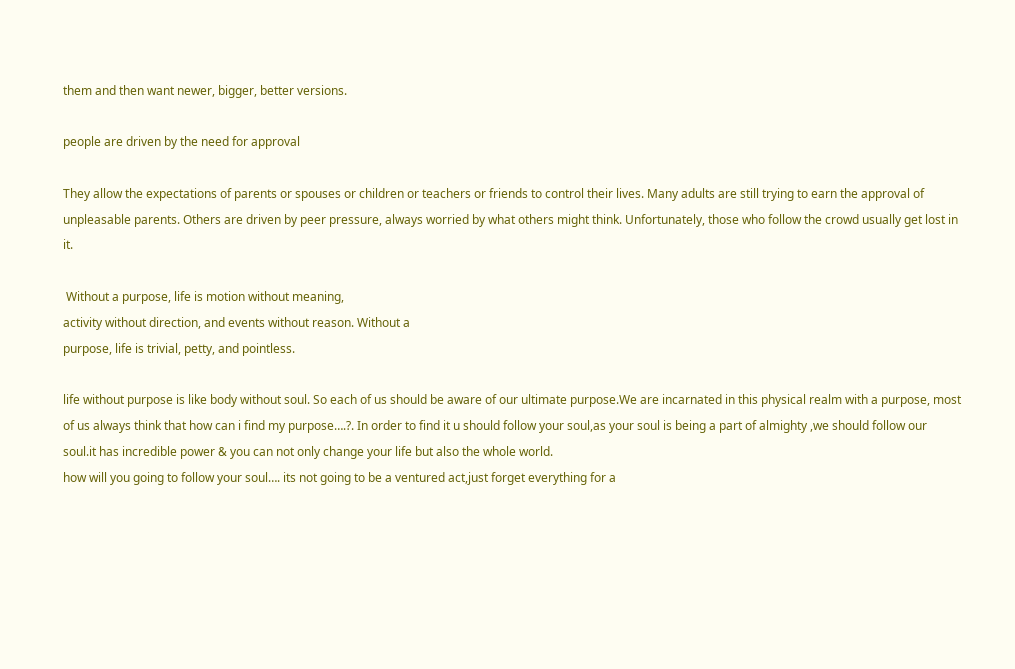them and then want newer, bigger, better versions.

people are driven by the need for approval

They allow the expectations of parents or spouses or children or teachers or friends to control their lives. Many adults are still trying to earn the approval of unpleasable parents. Others are driven by peer pressure, always worried by what others might think. Unfortunately, those who follow the crowd usually get lost in it.

 Without a purpose, life is motion without meaning,
activity without direction, and events without reason. Without a
purpose, life is trivial, petty, and pointless.

life without purpose is like body without soul. So each of us should be aware of our ultimate purpose.We are incarnated in this physical realm with a purpose, most of us always think that how can i find my purpose….?. In order to find it u should follow your soul,as your soul is being a part of almighty ,we should follow our soul.it has incredible power & you can not only change your life but also the whole world.
how will you going to follow your soul…. its not going to be a ventured act,just forget everything for a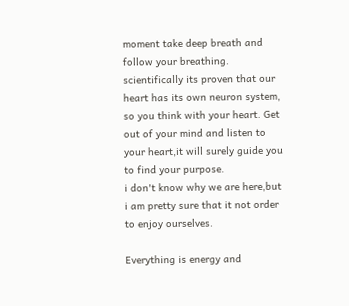moment take deep breath and follow your breathing. scientifically its proven that our heart has its own neuron system, so you think with your heart. Get out of your mind and listen to your heart,it will surely guide you to find your purpose.
i don't know why we are here,but i am pretty sure that it not order to enjoy ourselves.

Everything is energy and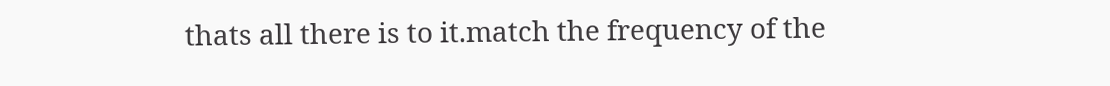thats all there is to it.match the frequency of the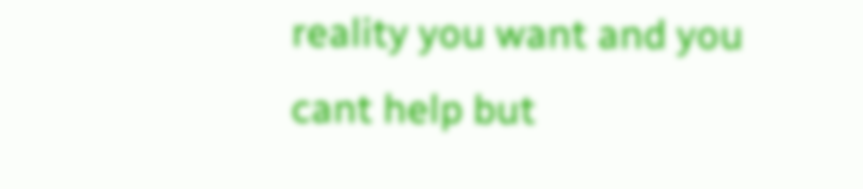reality you want and you cant help but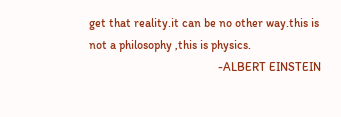get that reality.it can be no other way.this is not a philosophy ,this is physics.
                                           -ALBERT EINSTEIN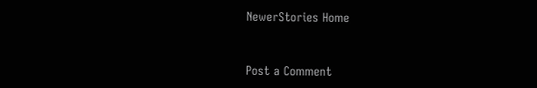NewerStories Home


Post a Comment